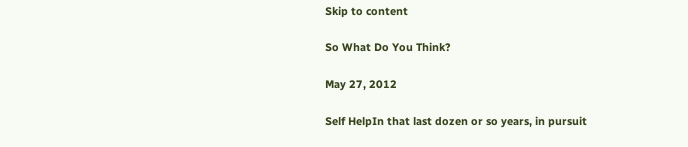Skip to content

So What Do You Think?

May 27, 2012

Self HelpIn that last dozen or so years, in pursuit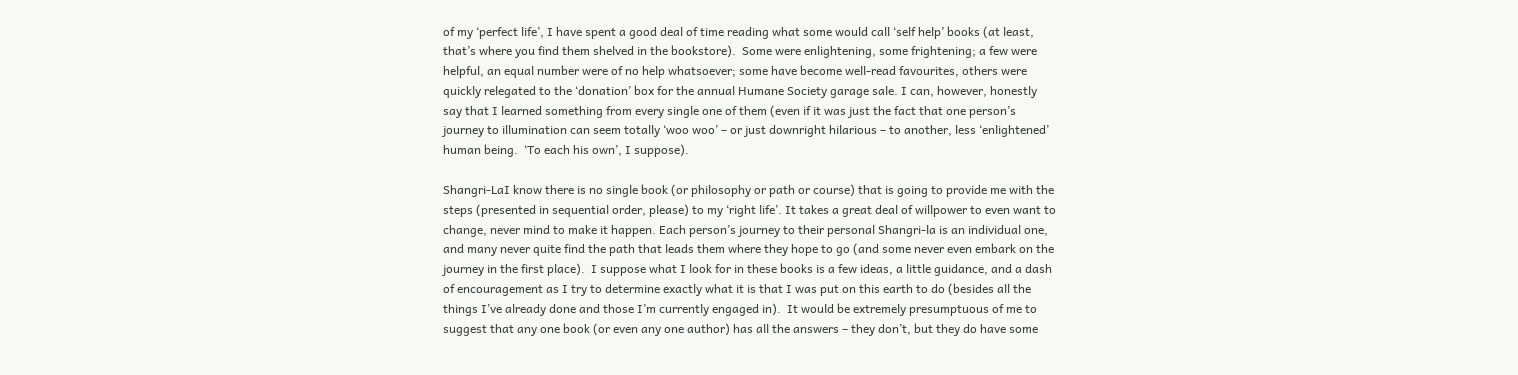of my ‘perfect life’, I have spent a good deal of time reading what some would call ‘self help’ books (at least, that’s where you find them shelved in the bookstore).  Some were enlightening, some frightening; a few were helpful, an equal number were of no help whatsoever; some have become well-read favourites, others were quickly relegated to the ‘donation’ box for the annual Humane Society garage sale. I can, however, honestly say that I learned something from every single one of them (even if it was just the fact that one person’s journey to illumination can seem totally ‘woo woo’ – or just downright hilarious – to another, less ‘enlightened’ human being.  ‘To each his own’, I suppose).

Shangri-LaI know there is no single book (or philosophy or path or course) that is going to provide me with the steps (presented in sequential order, please) to my ‘right life’. It takes a great deal of willpower to even want to change, never mind to make it happen. Each person’s journey to their personal Shangri-la is an individual one, and many never quite find the path that leads them where they hope to go (and some never even embark on the journey in the first place).  I suppose what I look for in these books is a few ideas, a little guidance, and a dash of encouragement as I try to determine exactly what it is that I was put on this earth to do (besides all the things I’ve already done and those I’m currently engaged in).  It would be extremely presumptuous of me to suggest that any one book (or even any one author) has all the answers – they don’t, but they do have some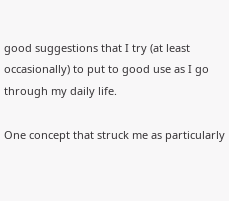good suggestions that I try (at least occasionally) to put to good use as I go through my daily life.

One concept that struck me as particularly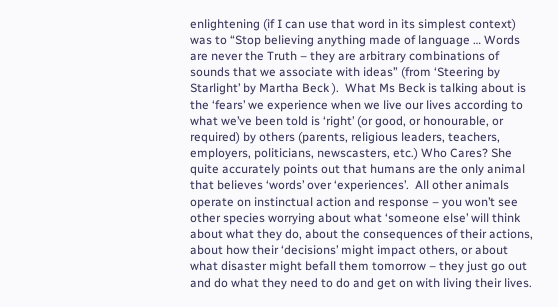enlightening (if I can use that word in its simplest context) was to “Stop believing anything made of language … Words are never the Truth – they are arbitrary combinations of sounds that we associate with ideas” (from ‘Steering by Starlight’ by Martha Beck ).  What Ms Beck is talking about is the ‘fears’ we experience when we live our lives according to what we’ve been told is ‘right’ (or good, or honourable, or required) by others (parents, religious leaders, teachers, employers, politicians, newscasters, etc.) Who Cares? She quite accurately points out that humans are the only animal that believes ‘words’ over ‘experiences’.  All other animals operate on instinctual action and response – you won’t see other species worrying about what ‘someone else’ will think about what they do, about the consequences of their actions, about how their ‘decisions’ might impact others, or about what disaster might befall them tomorrow – they just go out and do what they need to do and get on with living their lives.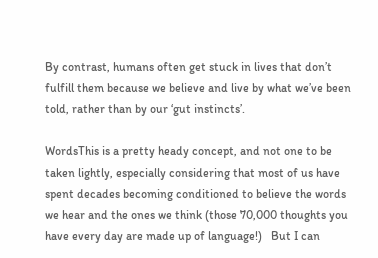By contrast, humans often get stuck in lives that don’t fulfill them because we believe and live by what we’ve been told, rather than by our ‘gut instincts’.

WordsThis is a pretty heady concept, and not one to be taken lightly, especially considering that most of us have spent decades becoming conditioned to believe the words we hear and the ones we think (those 70,000 thoughts you have every day are made up of language!)   But I can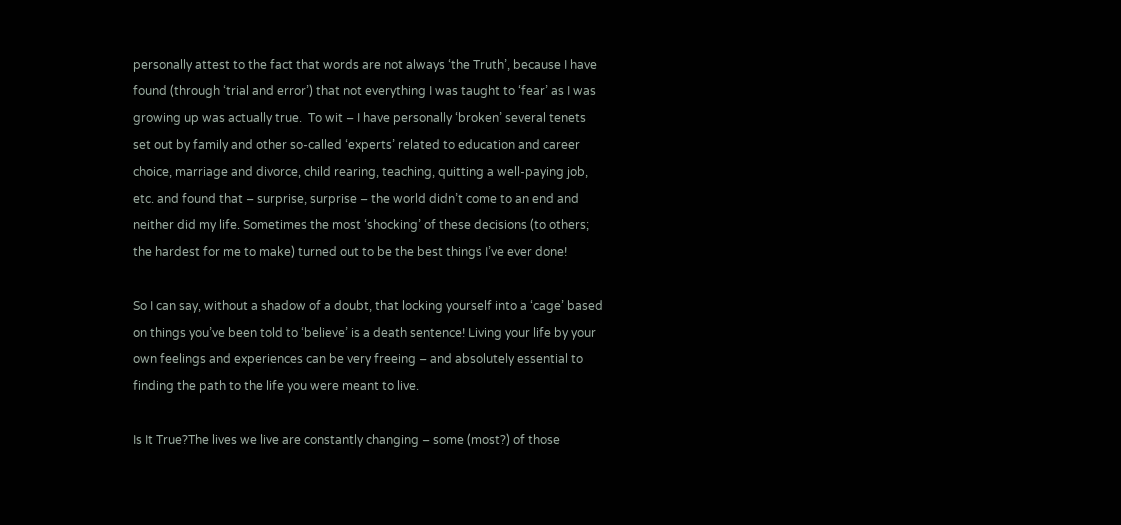personally attest to the fact that words are not always ‘the Truth’, because I have found (through ‘trial and error’) that not everything I was taught to ‘fear’ as I was growing up was actually true.  To wit – I have personally ‘broken’ several tenets set out by family and other so-called ‘experts’ related to education and career choice, marriage and divorce, child rearing, teaching, quitting a well-paying job, etc. and found that – surprise, surprise – the world didn’t come to an end and neither did my life. Sometimes the most ‘shocking’ of these decisions (to others; the hardest for me to make) turned out to be the best things I’ve ever done!

So I can say, without a shadow of a doubt, that locking yourself into a ‘cage’ based on things you’ve been told to ‘believe’ is a death sentence! Living your life by your own feelings and experiences can be very freeing – and absolutely essential to finding the path to the life you were meant to live.

Is It True?The lives we live are constantly changing – some (most?) of those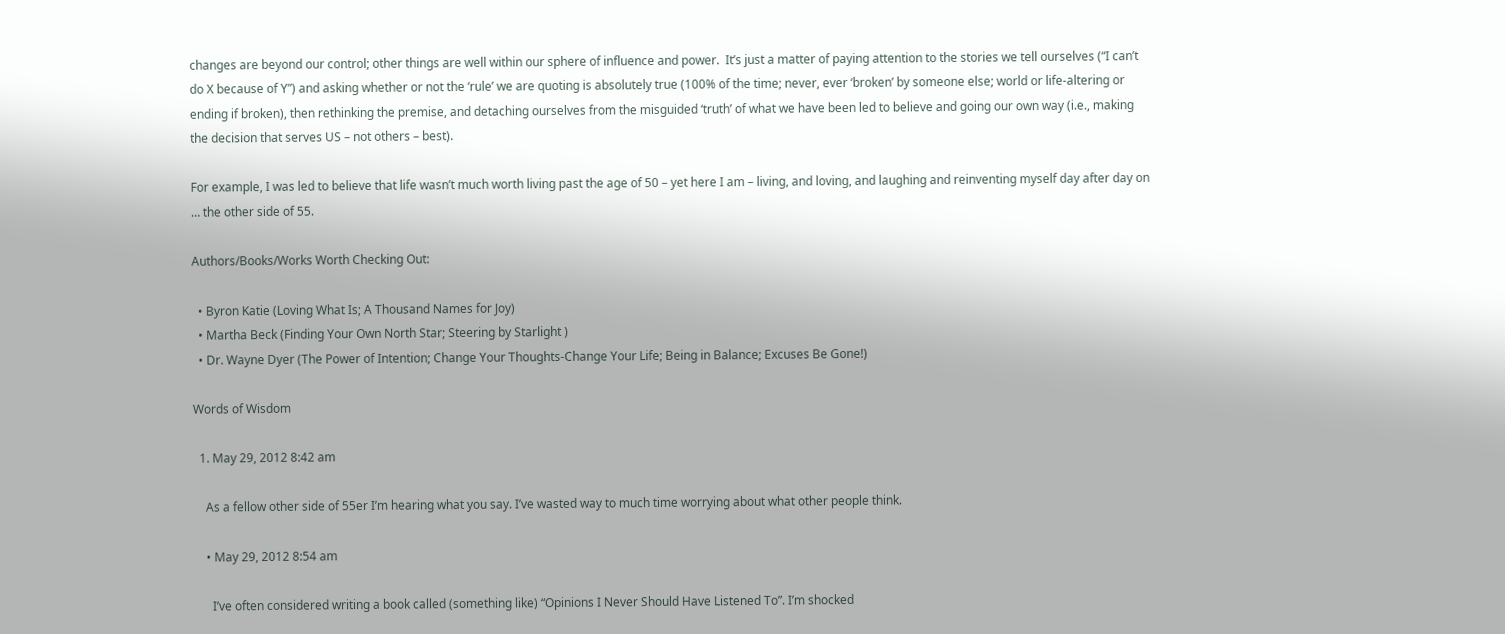changes are beyond our control; other things are well within our sphere of influence and power.  It’s just a matter of paying attention to the stories we tell ourselves (“I can’t do X because of Y”) and asking whether or not the ‘rule’ we are quoting is absolutely true (100% of the time; never, ever ‘broken’ by someone else; world or life-altering or ending if broken), then rethinking the premise, and detaching ourselves from the misguided ‘truth’ of what we have been led to believe and going our own way (i.e., making the decision that serves US – not others – best).

For example, I was led to believe that life wasn’t much worth living past the age of 50 – yet here I am – living, and loving, and laughing and reinventing myself day after day on … the other side of 55.

Authors/Books/Works Worth Checking Out:

  • Byron Katie (Loving What Is; A Thousand Names for Joy)
  • Martha Beck (Finding Your Own North Star; Steering by Starlight )
  • Dr. Wayne Dyer (The Power of Intention; Change Your Thoughts-Change Your Life; Being in Balance; Excuses Be Gone!)

Words of Wisdom

  1. May 29, 2012 8:42 am

    As a fellow other side of 55er I’m hearing what you say. I’ve wasted way to much time worrying about what other people think.

    • May 29, 2012 8:54 am

      I’ve often considered writing a book called (something like) “Opinions I Never Should Have Listened To”. I’m shocked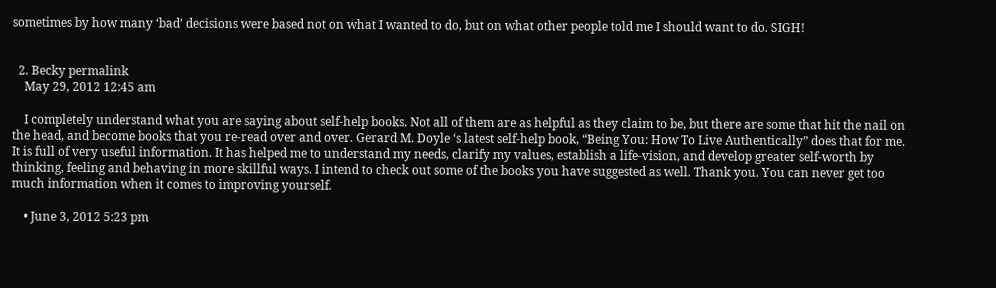sometimes by how many ‘bad’ decisions were based not on what I wanted to do, but on what other people told me I should want to do. SIGH!


  2. Becky permalink
    May 29, 2012 12:45 am

    I completely understand what you are saying about self-help books. Not all of them are as helpful as they claim to be, but there are some that hit the nail on the head, and become books that you re-read over and over. Gerard M. Doyle ‘s latest self-help book, “Being You: How To Live Authentically” does that for me. It is full of very useful information. It has helped me to understand my needs, clarify my values, establish a life-vision, and develop greater self-worth by thinking, feeling and behaving in more skillful ways. I intend to check out some of the books you have suggested as well. Thank you. You can never get too much information when it comes to improving yourself.

    • June 3, 2012 5:23 pm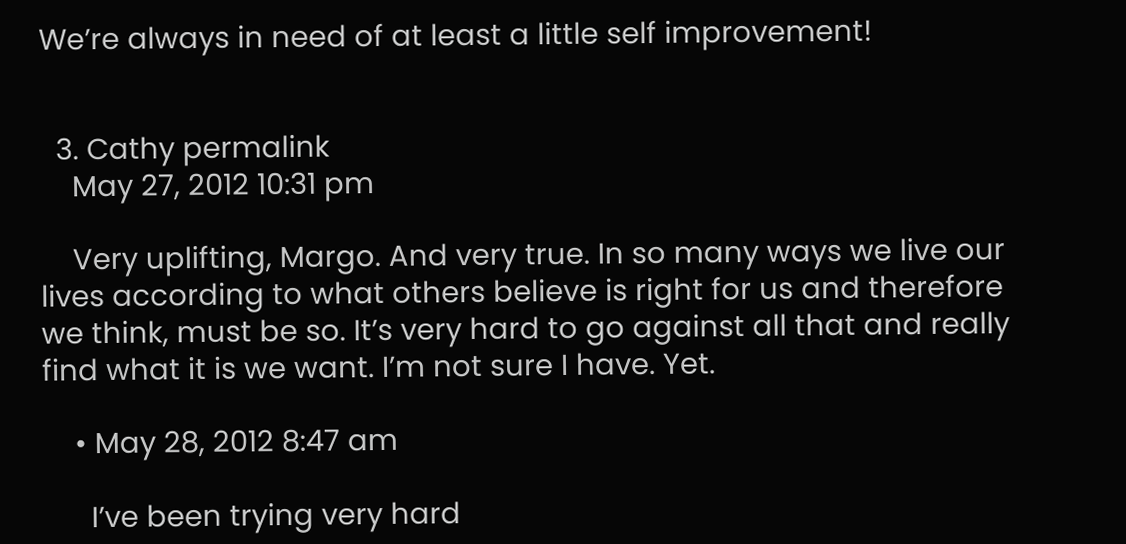We’re always in need of at least a little self improvement!


  3. Cathy permalink
    May 27, 2012 10:31 pm

    Very uplifting, Margo. And very true. In so many ways we live our lives according to what others believe is right for us and therefore we think, must be so. It’s very hard to go against all that and really find what it is we want. I’m not sure I have. Yet.

    • May 28, 2012 8:47 am

      I’ve been trying very hard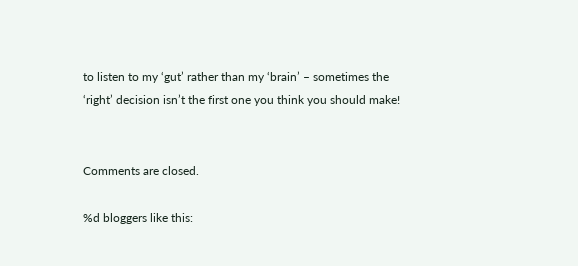to listen to my ‘gut’ rather than my ‘brain’ – sometimes the ‘right’ decision isn’t the first one you think you should make!


Comments are closed.

%d bloggers like this: